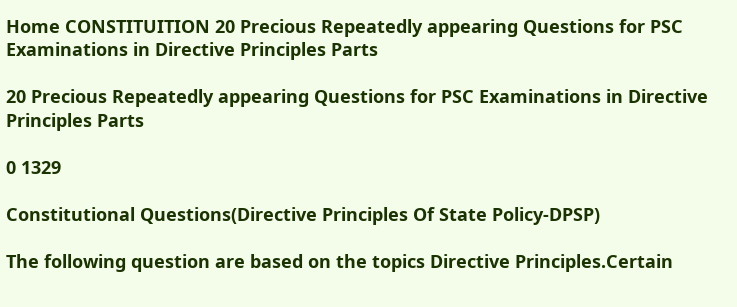Home CONSTITUITION 20 Precious Repeatedly appearing Questions for PSC Examinations in Directive Principles Parts

20 Precious Repeatedly appearing Questions for PSC Examinations in Directive Principles Parts

0 1329

Constitutional Questions(Directive Principles Of State Policy-DPSP)

The following question are based on the topics Directive Principles.Certain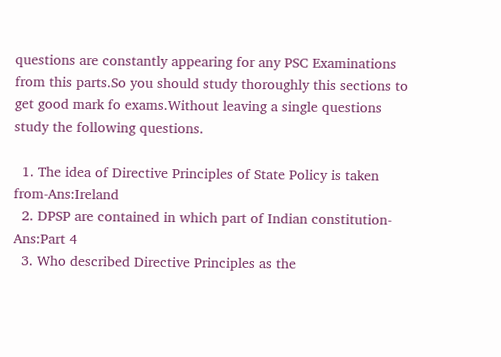questions are constantly appearing for any PSC Examinations from this parts.So you should study thoroughly this sections to get good mark fo exams.Without leaving a single questions study the following questions.

  1. The idea of Directive Principles of State Policy is taken from-Ans:Ireland
  2. DPSP are contained in which part of Indian constitution-Ans:Part 4
  3. Who described Directive Principles as the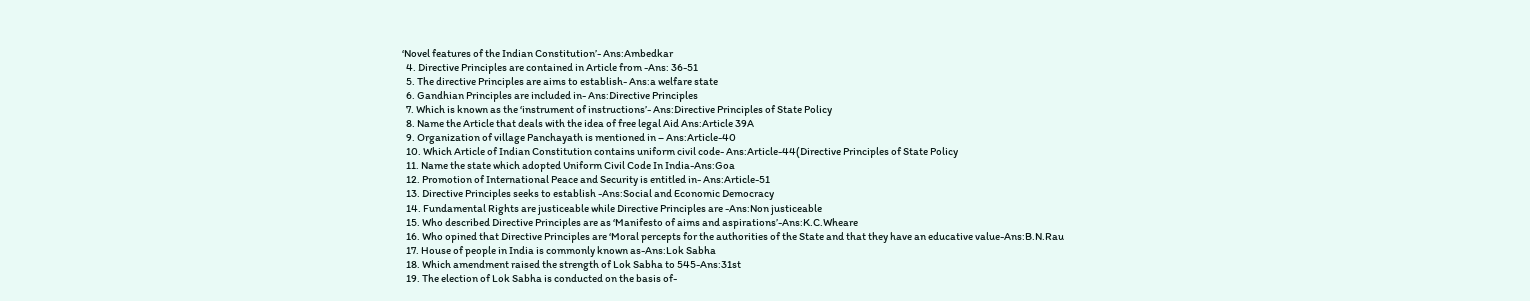‘Novel features of the Indian Constitution’- Ans:Ambedkar
  4. Directive Principles are contained in Article from -Ans: 36-51
  5. The directive Principles are aims to establish- Ans:a welfare state
  6. Gandhian Principles are included in- Ans:Directive Principles
  7. Which is known as the ‘instrument of instructions’- Ans:Directive Principles of State Policy
  8. Name the Article that deals with the idea of free legal Aid Ans:Article 39A
  9. Organization of village Panchayath is mentioned in – Ans:Article-40
  10. Which Article of Indian Constitution contains uniform civil code- Ans:Article-44(Directive Principles of State Policy
  11. Name the state which adopted Uniform Civil Code In India-Ans:Goa
  12. Promotion of International Peace and Security is entitled in- Ans:Article-51
  13. Directive Principles seeks to establish -Ans:Social and Economic Democracy
  14. Fundamental Rights are justiceable while Directive Principles are -Ans:Non justiceable
  15. Who described Directive Principles are as ‘Manifesto of aims and aspirations’-Ans:K.C.Wheare
  16. Who opined that Directive Principles are ‘Moral percepts for the authorities of the State and that they have an educative value-Ans:B.N.Rau
  17. House of people in India is commonly known as-Ans:Lok Sabha
  18. Which amendment raised the strength of Lok Sabha to 545-Ans:31st
  19. The election of Lok Sabha is conducted on the basis of-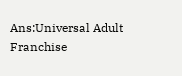Ans:Universal Adult Franchise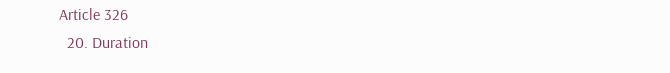Article 326
  20. Duration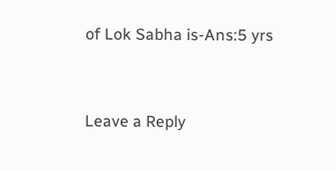of Lok Sabha is-Ans:5 yrs


Leave a Reply